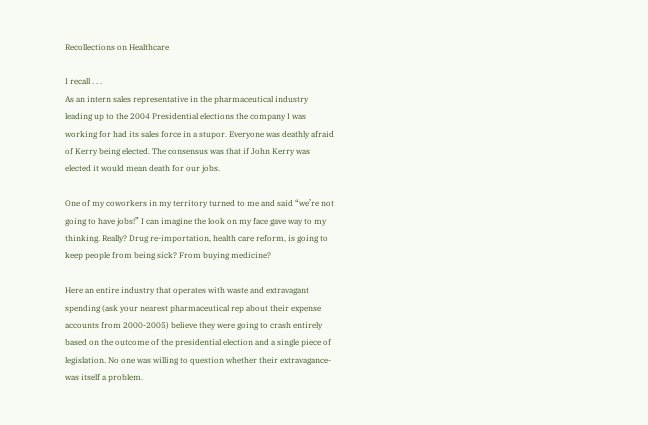Recollections on Healthcare

I recall . . .
As an intern sales representative in the pharmaceutical industry leading up to the 2004 Presidential elections the company I was working for had its sales force in a stupor. Everyone was deathly afraid of Kerry being elected. The consensus was that if John Kerry was elected it would mean death for our jobs.

One of my coworkers in my territory turned to me and said “we’re not going to have jobs!” I can imagine the look on my face gave way to my thinking. Really? Drug re-importation, health care reform, is going to keep people from being sick? From buying medicine?

Here an entire industry that operates with waste and extravagant spending (ask your nearest pharmaceutical rep about their expense accounts from 2000-2005) believe they were going to crash entirely based on the outcome of the presidential election and a single piece of legislation. No one was willing to question whether their extravagance- was itself a problem.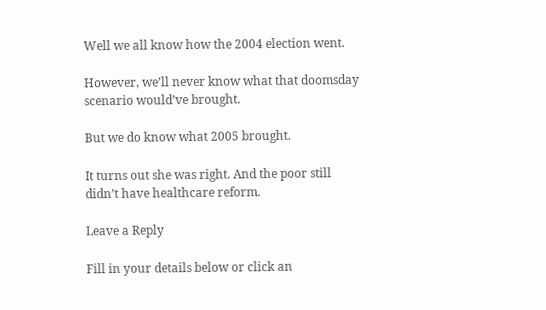Well we all know how the 2004 election went.

However, we’ll never know what that doomsday scenario would’ve brought.

But we do know what 2005 brought.

It turns out she was right. And the poor still didn’t have healthcare reform.

Leave a Reply

Fill in your details below or click an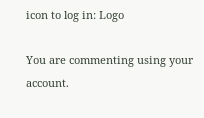icon to log in: Logo

You are commenting using your account.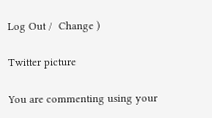Log Out /  Change )

Twitter picture

You are commenting using your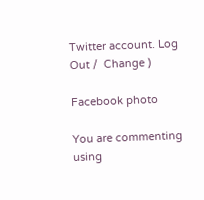Twitter account. Log Out /  Change )

Facebook photo

You are commenting using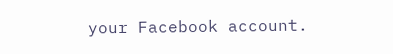your Facebook account.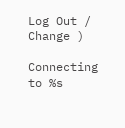Log Out /  Change )

Connecting to %s